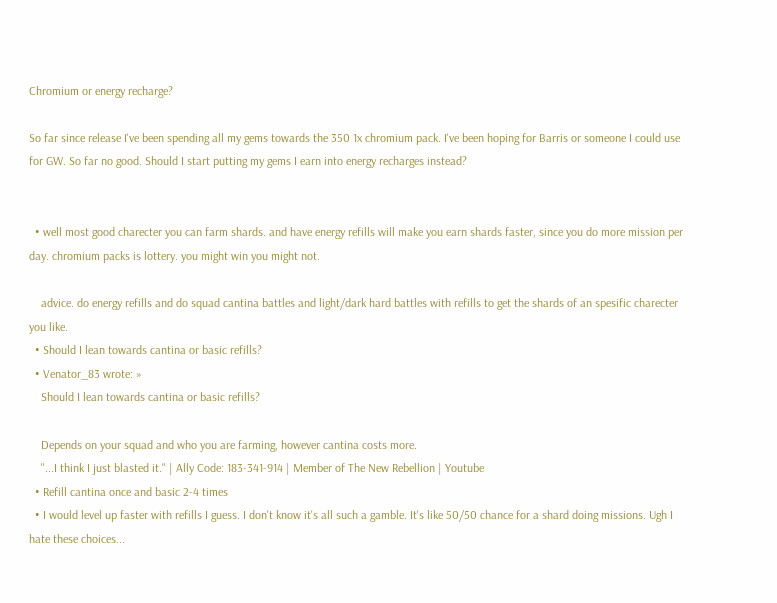Chromium or energy recharge?

So far since release I've been spending all my gems towards the 350 1x chromium pack. I've been hoping for Barris or someone I could use for GW. So far no good. Should I start putting my gems I earn into energy recharges instead?


  • well most good charecter you can farm shards. and have energy refills will make you earn shards faster, since you do more mission per day. chromium packs is lottery. you might win you might not.

    advice. do energy refills and do squad cantina battles and light/dark hard battles with refills to get the shards of an spesific charecter you like.
  • Should I lean towards cantina or basic refills?
  • Venator_83 wrote: »
    Should I lean towards cantina or basic refills?

    Depends on your squad and who you are farming, however cantina costs more.
    "...I think I just blasted it." | Ally Code: 183-341-914 | Member of The New Rebellion | Youtube
  • Refill cantina once and basic 2-4 times
  • I would level up faster with refills I guess. I don't know it's all such a gamble. It's like 50/50 chance for a shard doing missions. Ugh I hate these choices...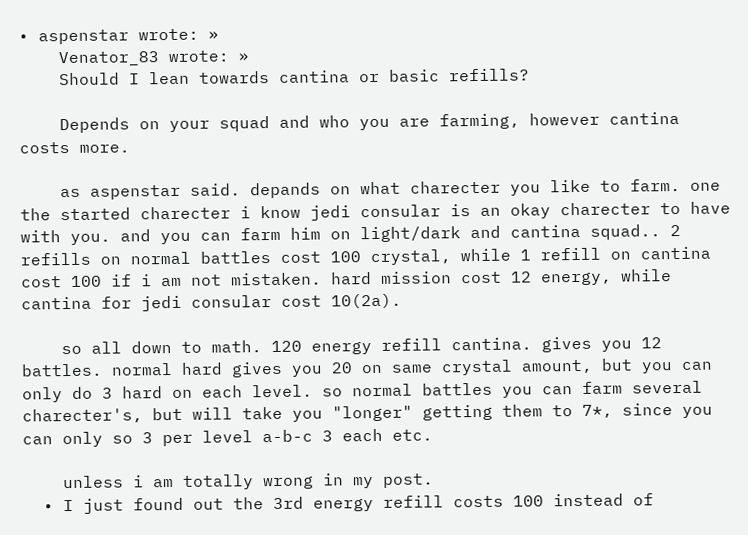• aspenstar wrote: »
    Venator_83 wrote: »
    Should I lean towards cantina or basic refills?

    Depends on your squad and who you are farming, however cantina costs more.

    as aspenstar said. depands on what charecter you like to farm. one the started charecter i know jedi consular is an okay charecter to have with you. and you can farm him on light/dark and cantina squad.. 2 refills on normal battles cost 100 crystal, while 1 refill on cantina cost 100 if i am not mistaken. hard mission cost 12 energy, while cantina for jedi consular cost 10(2a).

    so all down to math. 120 energy refill cantina. gives you 12 battles. normal hard gives you 20 on same crystal amount, but you can only do 3 hard on each level. so normal battles you can farm several charecter's, but will take you "longer" getting them to 7*, since you can only so 3 per level a-b-c 3 each etc.

    unless i am totally wrong in my post.
  • I just found out the 3rd energy refill costs 100 instead of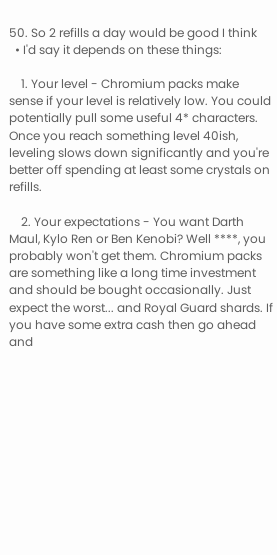50. So 2 refills a day would be good I think
  • I'd say it depends on these things:

    1. Your level - Chromium packs make sense if your level is relatively low. You could potentially pull some useful 4* characters. Once you reach something level 40ish, leveling slows down significantly and you're better off spending at least some crystals on refills.

    2. Your expectations - You want Darth Maul, Kylo Ren or Ben Kenobi? Well ****, you probably won't get them. Chromium packs are something like a long time investment and should be bought occasionally. Just expect the worst... and Royal Guard shards. If you have some extra cash then go ahead and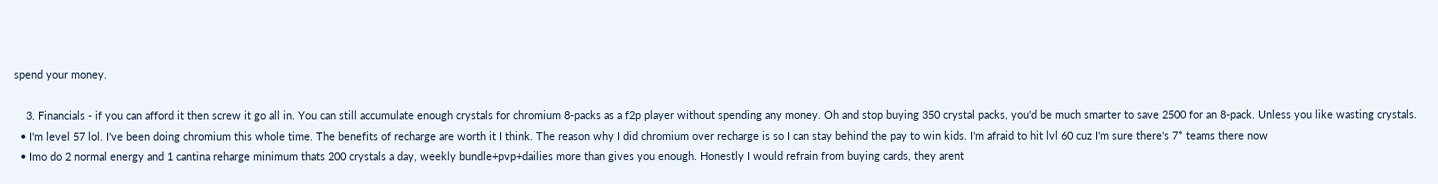spend your money.

    3. Financials - if you can afford it then screw it go all in. You can still accumulate enough crystals for chromium 8-packs as a f2p player without spending any money. Oh and stop buying 350 crystal packs, you'd be much smarter to save 2500 for an 8-pack. Unless you like wasting crystals.
  • I'm level 57 lol. I've been doing chromium this whole time. The benefits of recharge are worth it I think. The reason why I did chromium over recharge is so I can stay behind the pay to win kids. I'm afraid to hit lvl 60 cuz I'm sure there's 7* teams there now
  • Imo do 2 normal energy and 1 cantina reharge minimum thats 200 crystals a day, weekly bundle+pvp+dailies more than gives you enough. Honestly I would refrain from buying cards, they arent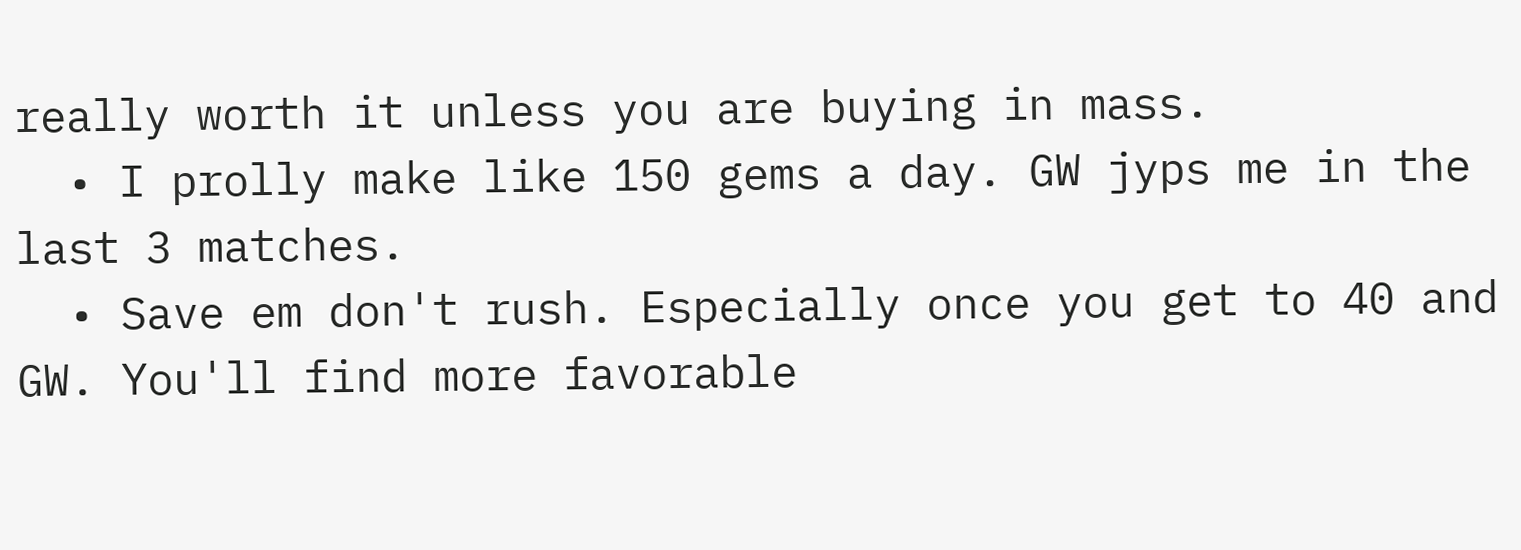really worth it unless you are buying in mass.
  • I prolly make like 150 gems a day. GW jyps me in the last 3 matches.
  • Save em don't rush. Especially once you get to 40 and GW. You'll find more favorable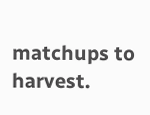matchups to harvest.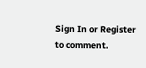Sign In or Register to comment.